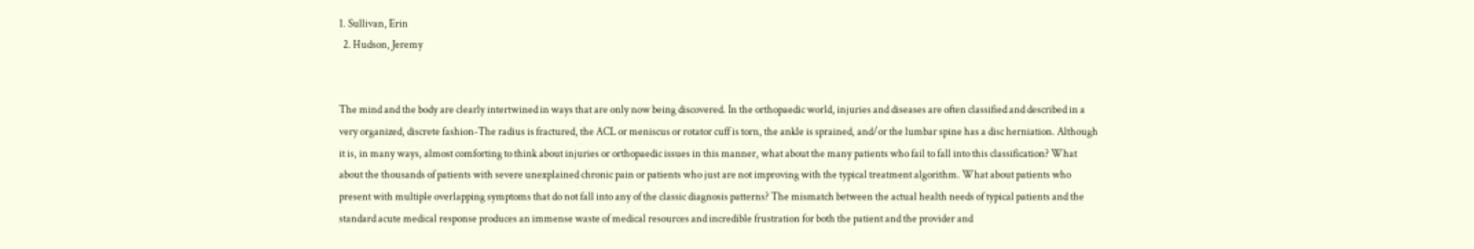1. Sullivan, Erin
  2. Hudson, Jeremy


The mind and the body are clearly intertwined in ways that are only now being discovered. In the orthopaedic world, injuries and diseases are often classified and described in a very organized, discrete fashion-The radius is fractured, the ACL or meniscus or rotator cuff is torn, the ankle is sprained, and/or the lumbar spine has a disc herniation. Although it is, in many ways, almost comforting to think about injuries or orthopaedic issues in this manner, what about the many patients who fail to fall into this classification? What about the thousands of patients with severe unexplained chronic pain or patients who just are not improving with the typical treatment algorithm. What about patients who present with multiple overlapping symptoms that do not fall into any of the classic diagnosis patterns? The mismatch between the actual health needs of typical patients and the standard acute medical response produces an immense waste of medical resources and incredible frustration for both the patient and the provider and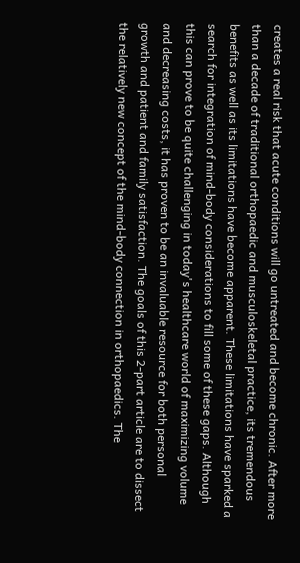creates a real risk that acute conditions will go untreated and become chronic. After more than a decade of traditional orthopaedic and musculoskeletal practice, its tremendous benefits as well as its limitations have become apparent. These limitations have sparked a search for integration of mind-body considerations to fill some of these gaps. Although this can prove to be quite challenging in today's healthcare world of maximizing volume and decreasing costs, it has proven to be an invaluable resource for both personal growth and patient and family satisfaction. The goals of this 2-part article are to dissect the relatively new concept of the mind-body connection in orthopaedics. The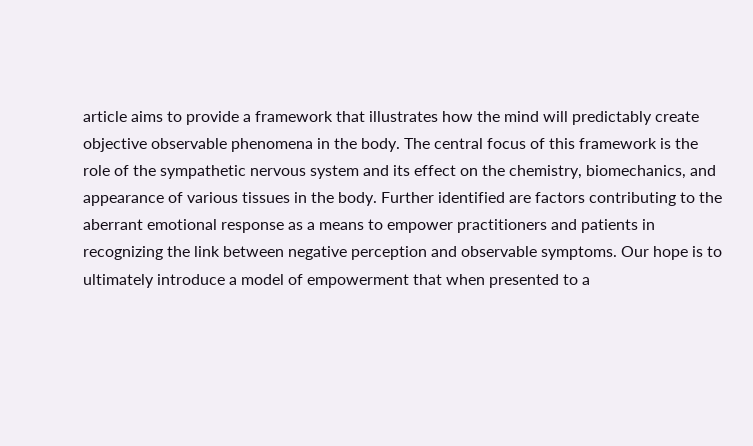article aims to provide a framework that illustrates how the mind will predictably create objective observable phenomena in the body. The central focus of this framework is the role of the sympathetic nervous system and its effect on the chemistry, biomechanics, and appearance of various tissues in the body. Further identified are factors contributing to the aberrant emotional response as a means to empower practitioners and patients in recognizing the link between negative perception and observable symptoms. Our hope is to ultimately introduce a model of empowerment that when presented to a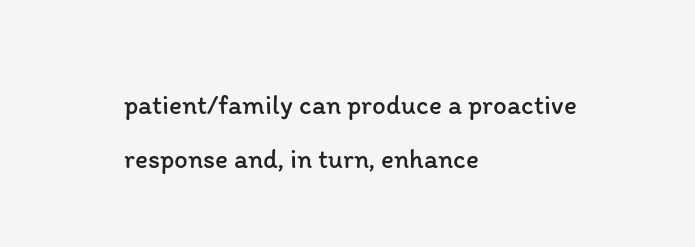patient/family can produce a proactive response and, in turn, enhance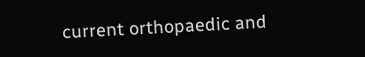current orthopaedic and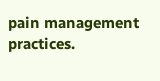pain management practices.